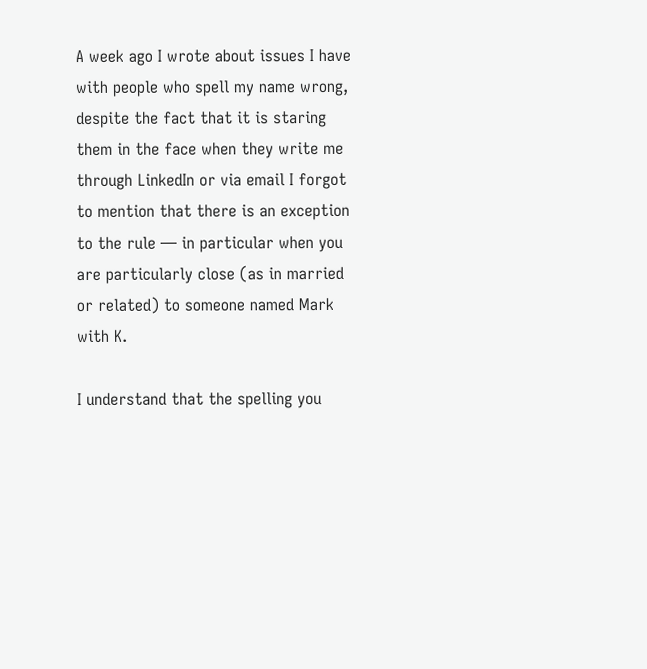A week ago I wrote about issues I have with people who spell my name wrong, despite the fact that it is staring them in the face when they write me through LinkedIn or via email I forgot to mention that there is an exception to the rule — in particular when you are particularly close (as in married or related) to someone named Mark with K.

I understand that the spelling you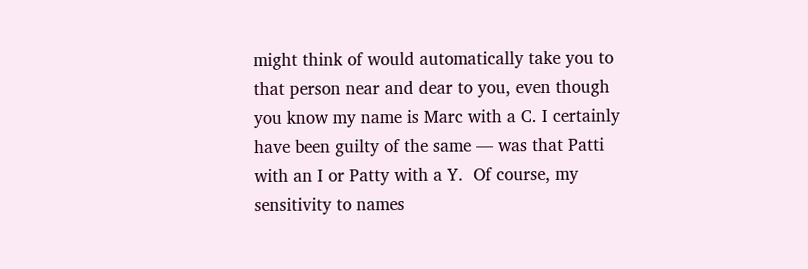might think of would automatically take you to that person near and dear to you, even though you know my name is Marc with a C. I certainly have been guilty of the same — was that Patti with an I or Patty with a Y.  Of course, my sensitivity to names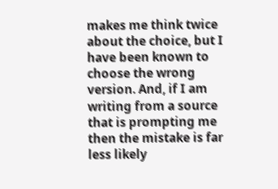makes me think twice about the choice, but I have been known to choose the wrong version. And, if I am writing from a source that is prompting me then the mistake is far less likely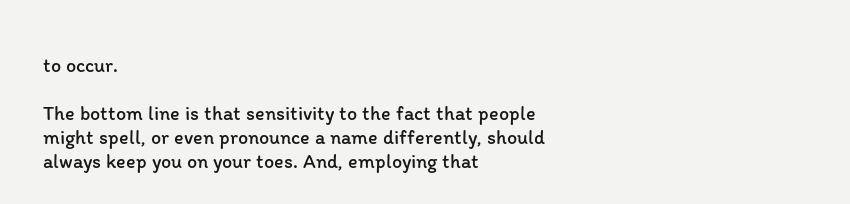to occur.

The bottom line is that sensitivity to the fact that people might spell, or even pronounce a name differently, should always keep you on your toes. And, employing that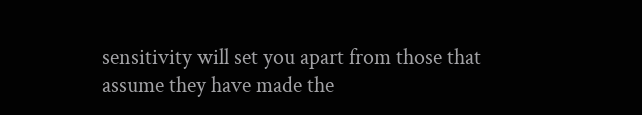sensitivity will set you apart from those that assume they have made the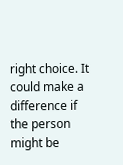right choice. It could make a difference if the person might be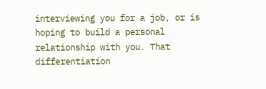interviewing you for a job, or is hoping to build a personal relationship with you. That differentiation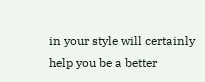in your style will certainly help you be a better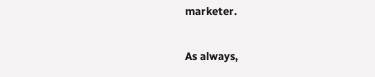marketer.

As always,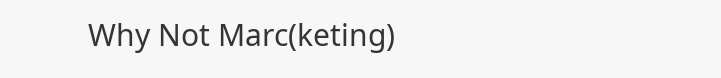Why Not Marc(keting)